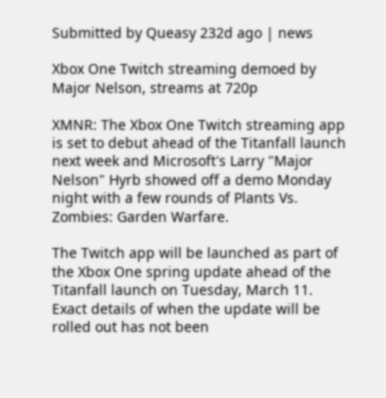Submitted by Queasy 232d ago | news

Xbox One Twitch streaming demoed by Major Nelson, streams at 720p

XMNR: The Xbox One Twitch streaming app is set to debut ahead of the Titanfall launch next week and Microsoft's Larry "Major Nelson" Hyrb showed off a demo Monday night with a few rounds of Plants Vs. Zombies: Garden Warfare.

The Twitch app will be launched as part of the Xbox One spring update ahead of the Titanfall launch on Tuesday, March 11. Exact details of when the update will be rolled out has not been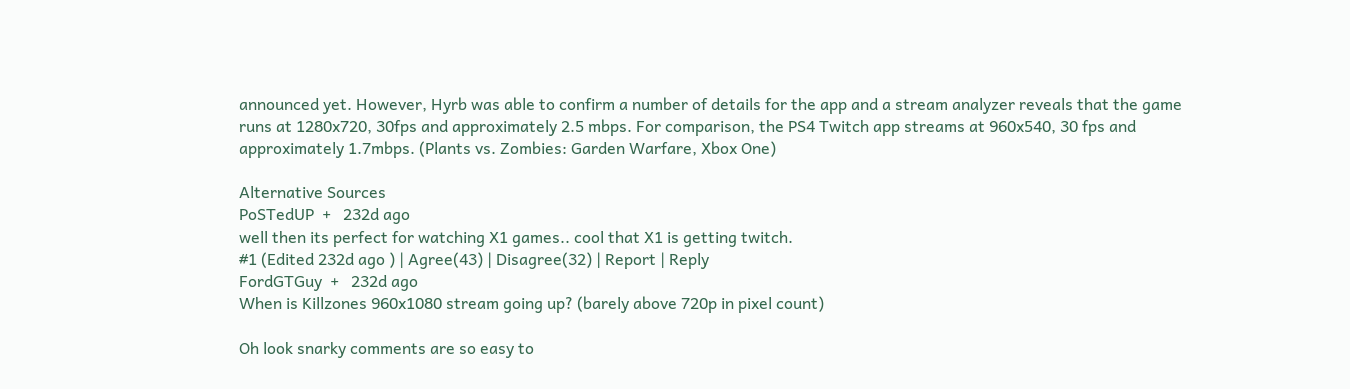announced yet. However, Hyrb was able to confirm a number of details for the app and a stream analyzer reveals that the game runs at 1280x720, 30fps and approximately 2.5 mbps. For comparison, the PS4 Twitch app streams at 960x540, 30 fps and approximately 1.7mbps. (Plants vs. Zombies: Garden Warfare, Xbox One)

Alternative Sources
PoSTedUP  +   232d ago
well then its perfect for watching X1 games.. cool that X1 is getting twitch.
#1 (Edited 232d ago ) | Agree(43) | Disagree(32) | Report | Reply
FordGTGuy  +   232d ago
When is Killzones 960x1080 stream going up? (barely above 720p in pixel count)

Oh look snarky comments are so easy to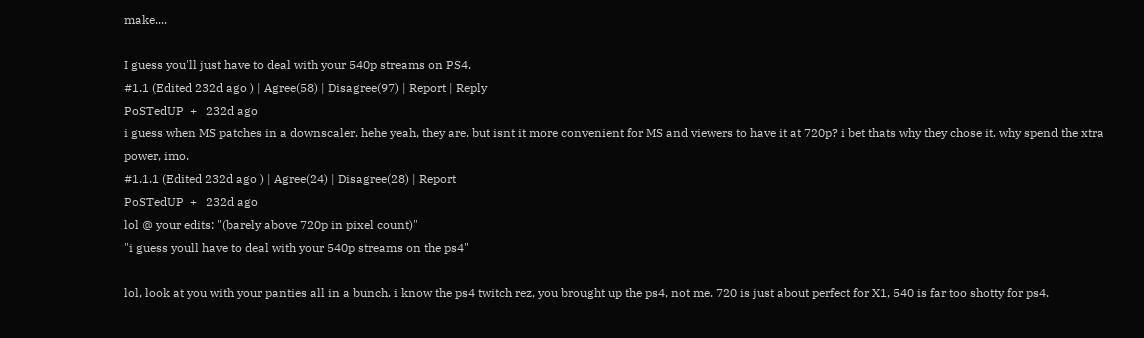make....

I guess you'll just have to deal with your 540p streams on PS4.
#1.1 (Edited 232d ago ) | Agree(58) | Disagree(97) | Report | Reply
PoSTedUP  +   232d ago
i guess when MS patches in a downscaler. hehe yeah, they are. but isnt it more convenient for MS and viewers to have it at 720p? i bet thats why they chose it. why spend the xtra power, imo.
#1.1.1 (Edited 232d ago ) | Agree(24) | Disagree(28) | Report
PoSTedUP  +   232d ago
lol @ your edits: "(barely above 720p in pixel count)"
"i guess youll have to deal with your 540p streams on the ps4"

lol, look at you with your panties all in a bunch. i know the ps4 twitch rez, you brought up the ps4, not me. 720 is just about perfect for X1, 540 is far too shotty for ps4.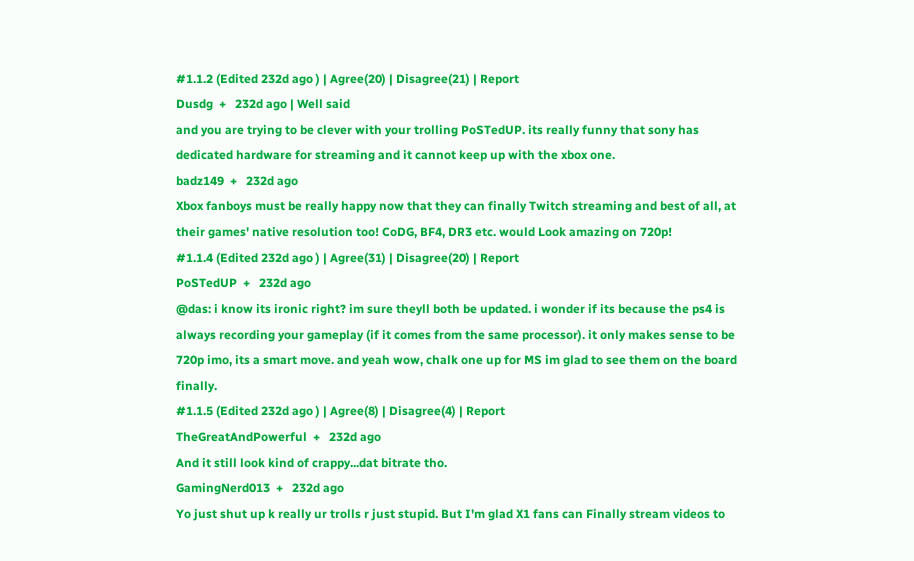#1.1.2 (Edited 232d ago ) | Agree(20) | Disagree(21) | Report
Dusdg  +   232d ago | Well said
and you are trying to be clever with your trolling PoSTedUP. its really funny that sony has dedicated hardware for streaming and it cannot keep up with the xbox one.
badz149  +   232d ago
Xbox fanboys must be really happy now that they can finally Twitch streaming and best of all, at their games' native resolution too! CoDG, BF4, DR3 etc. would Look amazing on 720p!
#1.1.4 (Edited 232d ago ) | Agree(31) | Disagree(20) | Report
PoSTedUP  +   232d ago
@das: i know its ironic right? im sure theyll both be updated. i wonder if its because the ps4 is always recording your gameplay (if it comes from the same processor). it only makes sense to be 720p imo, its a smart move. and yeah wow, chalk one up for MS im glad to see them on the board finally.
#1.1.5 (Edited 232d ago ) | Agree(8) | Disagree(4) | Report
TheGreatAndPowerful  +   232d ago
And it still look kind of crappy...dat bitrate tho.
GamingNerd013  +   232d ago
Yo just shut up k really ur trolls r just stupid. But I'm glad X1 fans can Finally stream videos to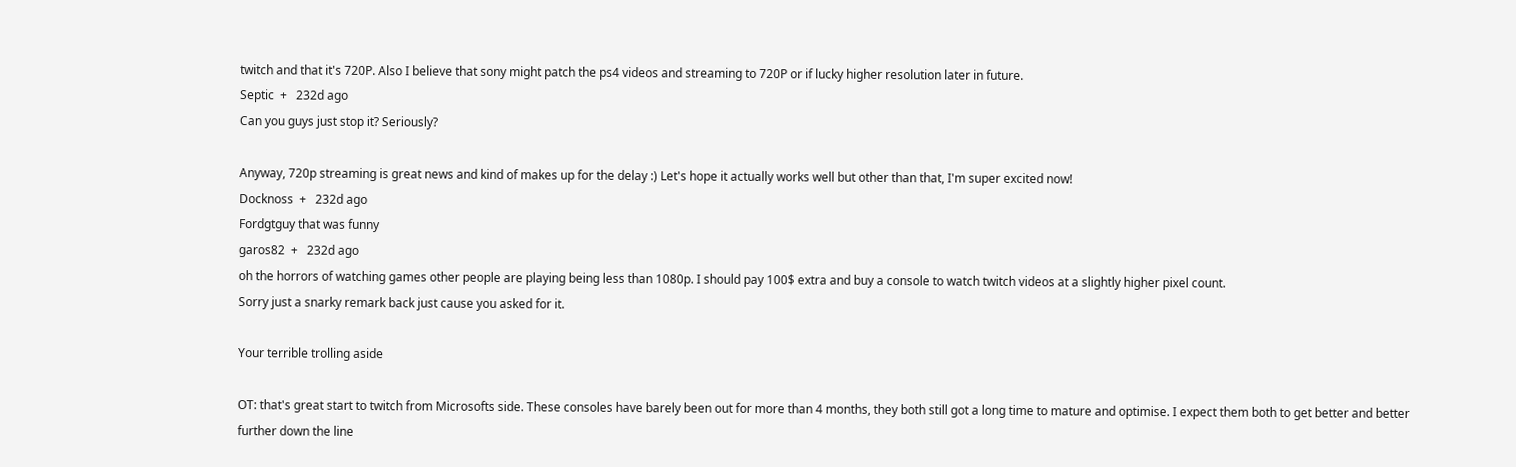twitch and that it's 720P. Also I believe that sony might patch the ps4 videos and streaming to 720P or if lucky higher resolution later in future.
Septic  +   232d ago
Can you guys just stop it? Seriously?

Anyway, 720p streaming is great news and kind of makes up for the delay :) Let's hope it actually works well but other than that, I'm super excited now!
Docknoss  +   232d ago
Fordgtguy that was funny
garos82  +   232d ago
oh the horrors of watching games other people are playing being less than 1080p. I should pay 100$ extra and buy a console to watch twitch videos at a slightly higher pixel count.
Sorry just a snarky remark back just cause you asked for it.

Your terrible trolling aside

OT: that's great start to twitch from Microsofts side. These consoles have barely been out for more than 4 months, they both still got a long time to mature and optimise. I expect them both to get better and better further down the line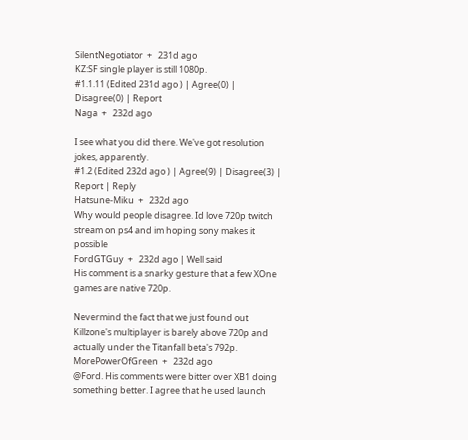SilentNegotiator  +   231d ago
KZ:SF single player is still 1080p.
#1.1.11 (Edited 231d ago ) | Agree(0) | Disagree(0) | Report
Naga  +   232d ago

I see what you did there. We've got resolution jokes, apparently.
#1.2 (Edited 232d ago ) | Agree(9) | Disagree(3) | Report | Reply
Hatsune-Miku  +   232d ago
Why would people disagree. Id love 720p twitch stream on ps4 and im hoping sony makes it possible
FordGTGuy  +   232d ago | Well said
His comment is a snarky gesture that a few XOne games are native 720p.

Nevermind the fact that we just found out Killzone's multiplayer is barely above 720p and actually under the Titanfall beta's 792p.
MorePowerOfGreen  +   232d ago
@Ford. His comments were bitter over XB1 doing something better. I agree that he used launch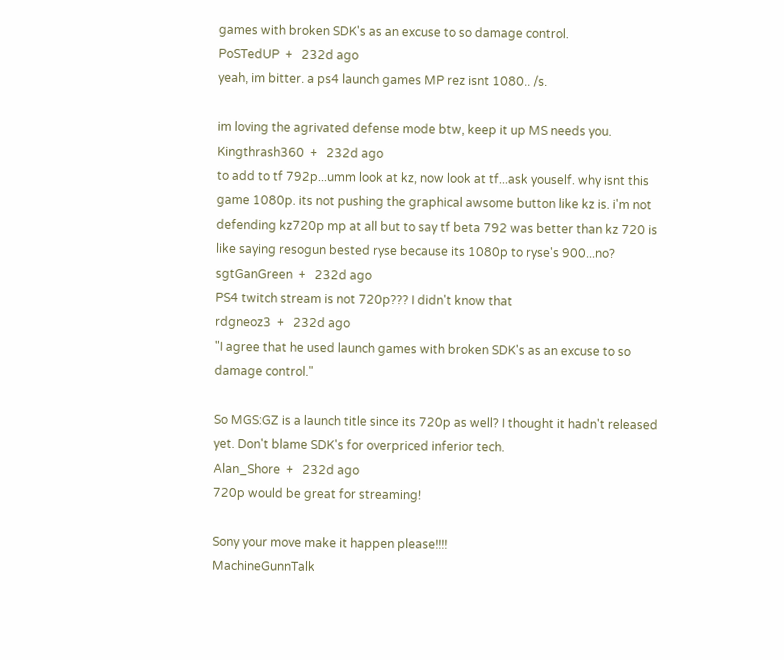games with broken SDK's as an excuse to so damage control.
PoSTedUP  +   232d ago
yeah, im bitter. a ps4 launch games MP rez isnt 1080.. /s.

im loving the agrivated defense mode btw, keep it up MS needs you.
Kingthrash360  +   232d ago
to add to tf 792p...umm look at kz, now look at tf...ask youself. why isnt this game 1080p. its not pushing the graphical awsome button like kz is. i'm not defending kz720p mp at all but to say tf beta 792 was better than kz 720 is like saying resogun bested ryse because its 1080p to ryse's 900...no?
sgtGanGreen  +   232d ago
PS4 twitch stream is not 720p??? I didn't know that
rdgneoz3  +   232d ago
"I agree that he used launch games with broken SDK's as an excuse to so damage control."

So MGS:GZ is a launch title since its 720p as well? I thought it hadn't released yet. Don't blame SDK's for overpriced inferior tech.
Alan_Shore  +   232d ago
720p would be great for streaming!

Sony your move make it happen please!!!!
MachineGunnTalk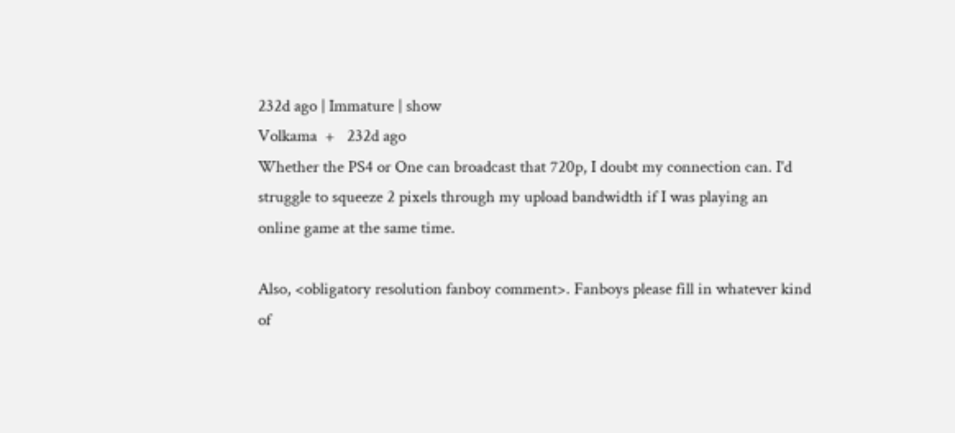232d ago | Immature | show
Volkama  +   232d ago
Whether the PS4 or One can broadcast that 720p, I doubt my connection can. I'd struggle to squeeze 2 pixels through my upload bandwidth if I was playing an online game at the same time.

Also, <obligatory resolution fanboy comment>. Fanboys please fill in whatever kind of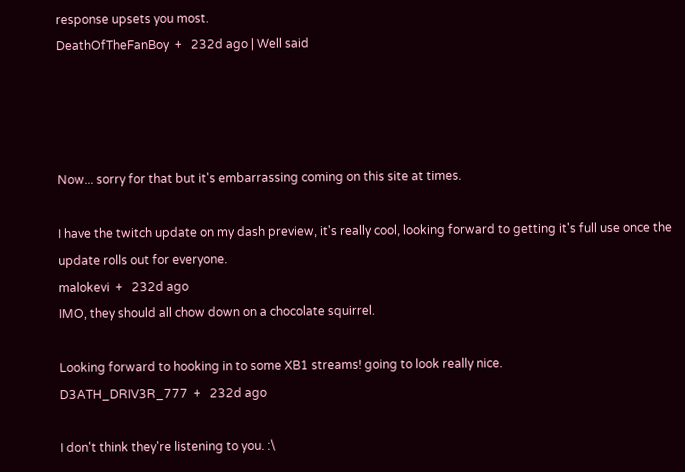response upsets you most.
DeathOfTheFanBoy  +   232d ago | Well said




Now... sorry for that but it's embarrassing coming on this site at times.

I have the twitch update on my dash preview, it's really cool, looking forward to getting it's full use once the update rolls out for everyone.
malokevi  +   232d ago
IMO, they should all chow down on a chocolate squirrel.

Looking forward to hooking in to some XB1 streams! going to look really nice.
D3ATH_DRIV3R_777  +   232d ago

I don't think they're listening to you. :\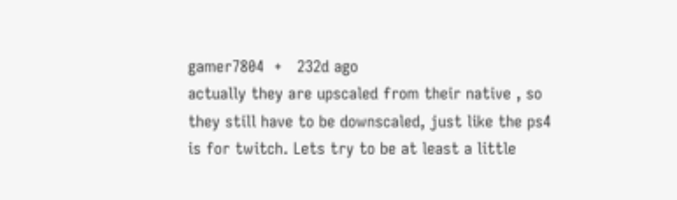gamer7804  +   232d ago
actually they are upscaled from their native , so they still have to be downscaled, just like the ps4 is for twitch. Lets try to be at least a little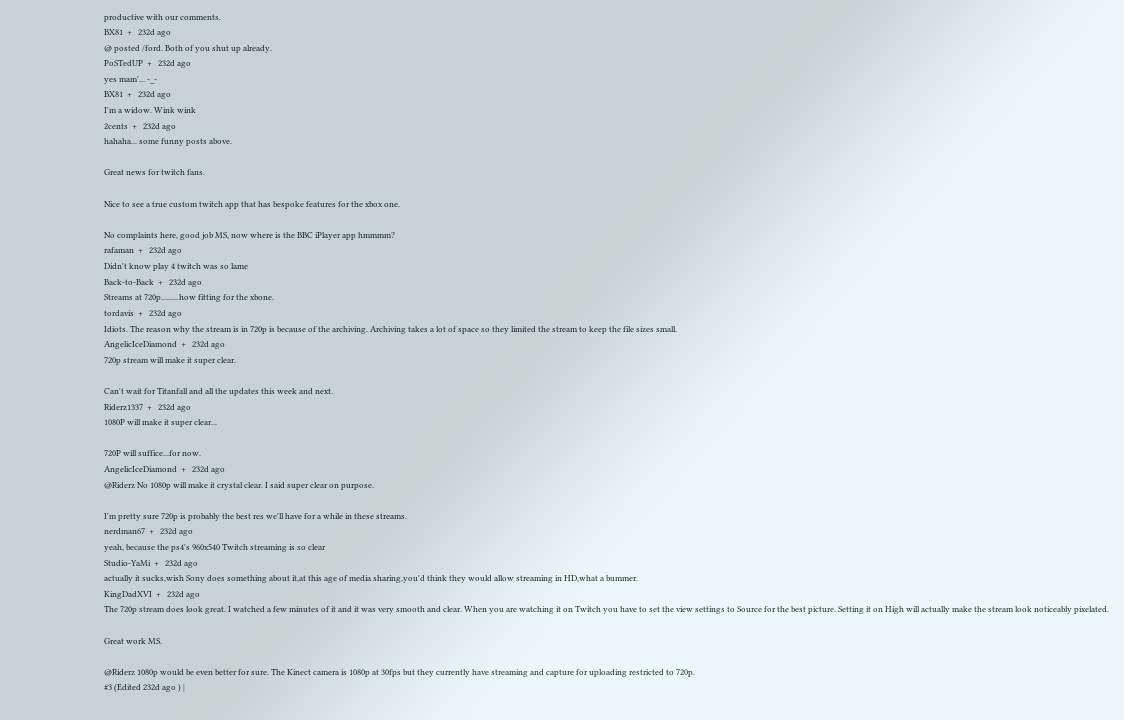productive with our comments.
BX81  +   232d ago
@ posted /ford. Both of you shut up already.
PoSTedUP  +   232d ago
yes mam'... -_-
BX81  +   232d ago
I'm a widow. Wink wink
2cents  +   232d ago
hahaha... some funny posts above.

Great news for twitch fans.

Nice to see a true custom twitch app that has bespoke features for the xbox one.

No complaints here, good job MS, now where is the BBC iPlayer app hmmmm?
rafaman  +   232d ago
Didn't know play 4 twitch was so lame
Back-to-Back  +   232d ago
Streams at 720p.........how fitting for the xbone.
tordavis  +   232d ago
Idiots. The reason why the stream is in 720p is because of the archiving. Archiving takes a lot of space so they limited the stream to keep the file sizes small.
AngelicIceDiamond  +   232d ago
720p stream will make it super clear.

Can't wait for Titanfall and all the updates this week and next.
Riderz1337  +   232d ago
1080P will make it super clear...

720P will suffice...for now.
AngelicIceDiamond  +   232d ago
@Riderz No 1080p will make it crystal clear. I said super clear on purpose.

I'm pretty sure 720p is probably the best res we'll have for a while in these streams.
nerdman67  +   232d ago
yeah, because the ps4's 960x540 Twitch streaming is so clear
Studio-YaMi  +   232d ago
actually it sucks,wish Sony does something about it,at this age of media sharing,you'd think they would allow streaming in HD,what a bummer.
KingDadXVI  +   232d ago
The 720p stream does look great. I watched a few minutes of it and it was very smooth and clear. When you are watching it on Twitch you have to set the view settings to Source for the best picture. Setting it on High will actually make the stream look noticeably pixelated.

Great work MS.

@Riderz 1080p would be even better for sure. The Kinect camera is 1080p at 30fps but they currently have streaming and capture for uploading restricted to 720p.
#3 (Edited 232d ago ) |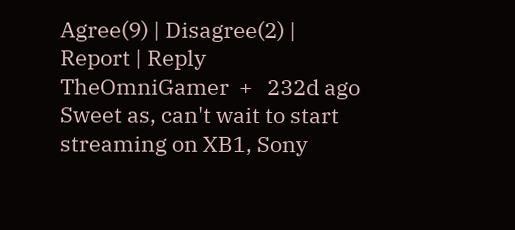Agree(9) | Disagree(2) | Report | Reply
TheOmniGamer  +   232d ago
Sweet as, can't wait to start streaming on XB1, Sony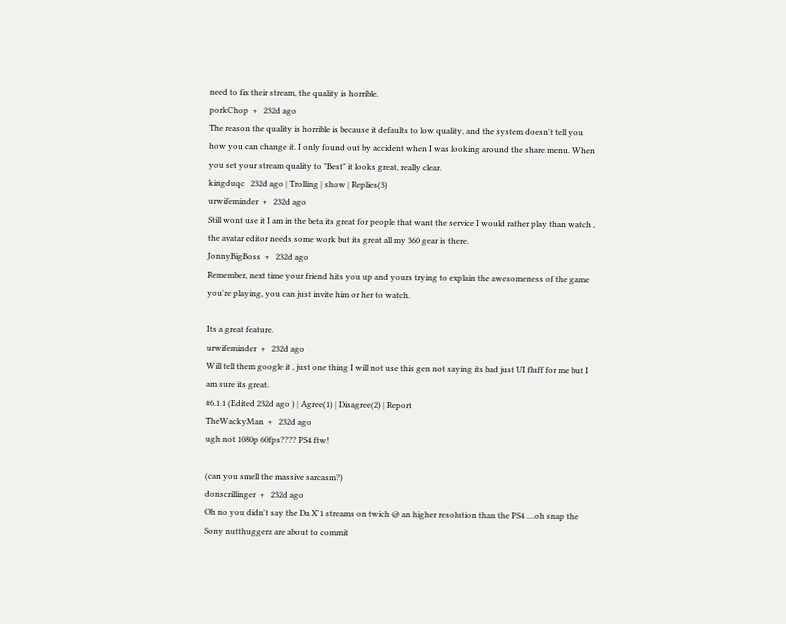need to fix their stream, the quality is horrible.
porkChop  +   232d ago
The reason the quality is horrible is because it defaults to low quality, and the system doesn't tell you how you can change it. I only found out by accident when I was looking around the share menu. When you set your stream quality to "Best" it looks great, really clear.
kingduqc   232d ago | Trolling | show | Replies(3)
urwifeminder  +   232d ago
Still wont use it I am in the beta its great for people that want the service I would rather play than watch , the avatar editor needs some work but its great all my 360 gear is there.
JonnyBigBoss  +   232d ago
Remember, next time your friend hits you up and yours trying to explain the awesomeness of the game you're playing, you can just invite him or her to watch.

Its a great feature.
urwifeminder  +   232d ago
Will tell them google it , just one thing I will not use this gen not saying its bad just UI fluff for me but I am sure its great.
#6.1.1 (Edited 232d ago ) | Agree(1) | Disagree(2) | Report
TheWackyMan  +   232d ago
ugh not 1080p 60fps???? PS4 ftw!

(can you smell the massive sarcasm?)
donscrillinger  +   232d ago
Oh no you didn't say the Da X'1 streams on twich @ an higher resolution than the PS4 ....oh snap the Sony nutthuggerz are about to commit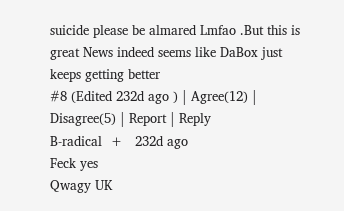suicide please be almared Lmfao .But this is great News indeed seems like DaBox just keeps getting better
#8 (Edited 232d ago ) | Agree(12) | Disagree(5) | Report | Reply
B-radical  +   232d ago
Feck yes
Qwagy UK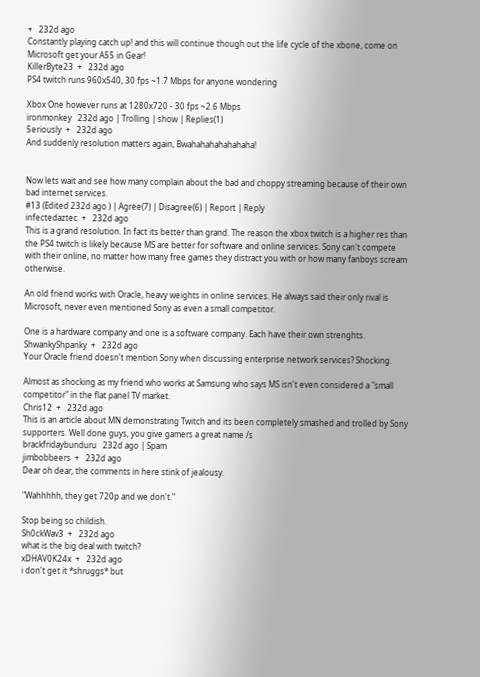+   232d ago
Constantly playing catch up! and this will continue though out the life cycle of the xbone, come on Microsoft get your A55 in Gear!
KillerByte23  +   232d ago
PS4 twitch runs 960x540, 30 fps ~1.7 Mbps for anyone wondering

Xbox One however runs at 1280x720 - 30 fps ~2.6 Mbps
ironmonkey   232d ago | Trolling | show | Replies(1)
5eriously  +   232d ago
And suddenly resolution matters again, Bwahahahahahahaha!


Now lets wait and see how many complain about the bad and choppy streaming because of their own bad internet services.
#13 (Edited 232d ago ) | Agree(7) | Disagree(6) | Report | Reply
infectedaztec  +   232d ago
This is a grand resolution. In fact its better than grand. The reason the xbox twitch is a higher res than the PS4 twitch is likely because MS are better for software and online services. Sony can't compete with their online, no matter how many free games they distract you with or how many fanboys scream otherwise.

An old friend works with Oracle, heavy weights in online services. He always said their only rival is Microsoft, never even mentioned Sony as even a small competitor.

One is a hardware company and one is a software company. Each have their own strenghts.
ShwankyShpanky  +   232d ago
Your Oracle friend doesn't mention Sony when discussing enterprise network services? Shocking.

Almost as shocking as my friend who works at Samsung who says MS isn't even considered a "small competitor" in the flat panel TV market.
Chris12  +   232d ago
This is an article about MN demonstrating Twitch and its been completely smashed and trolled by Sony supporters. Well done guys, you give gamers a great name /s
brackfridaybunduru   232d ago | Spam
jimbobbeers  +   232d ago
Dear oh dear, the comments in here stink of jealousy.

"Wahhhhh, they get 720p and we don't."

Stop being so childish.
Sh0ckWav3  +   232d ago
what is the big deal with twitch?
xDHAV0K24x  +   232d ago
i don't get it *shruggs* but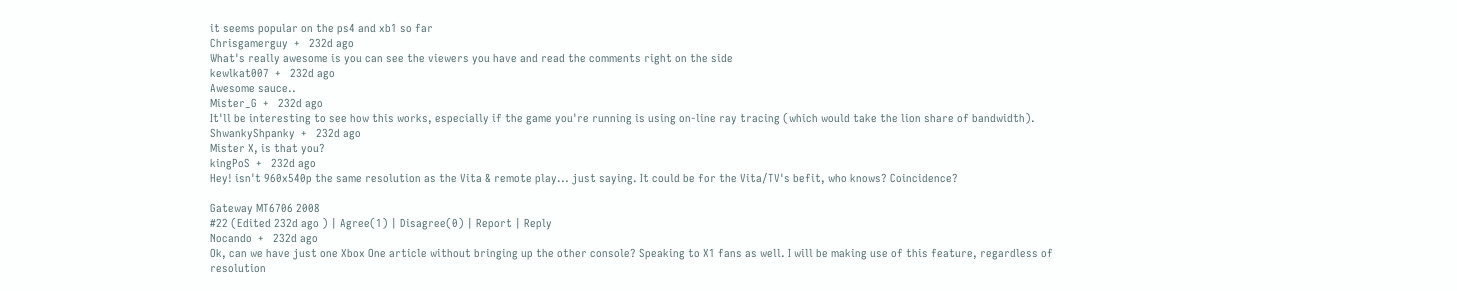it seems popular on the ps4 and xb1 so far
Chrisgamerguy  +   232d ago
What's really awesome is you can see the viewers you have and read the comments right on the side
kewlkat007  +   232d ago
Awesome sauce..
Mister_G  +   232d ago
It'll be interesting to see how this works, especially if the game you're running is using on-line ray tracing (which would take the lion share of bandwidth).
ShwankyShpanky  +   232d ago
Mister X, is that you?
kingPoS  +   232d ago
Hey! isn't 960x540p the same resolution as the Vita & remote play... just saying. It could be for the Vita/TV's befit, who knows? Coincidence?

Gateway MT6706 2008
#22 (Edited 232d ago ) | Agree(1) | Disagree(0) | Report | Reply
Nocando  +   232d ago
Ok, can we have just one Xbox One article without bringing up the other console? Speaking to X1 fans as well. I will be making use of this feature, regardless of resolution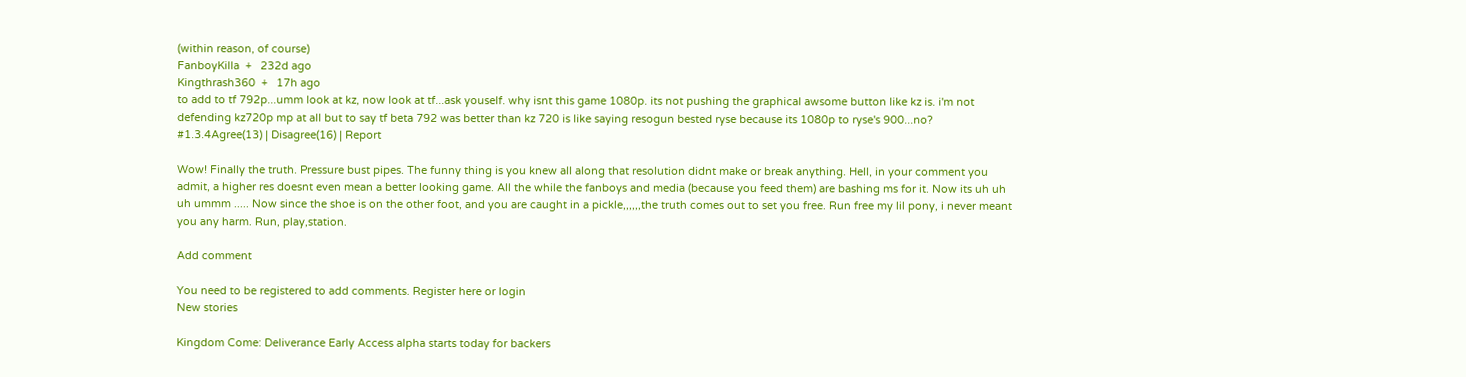(within reason, of course)
FanboyKilla  +   232d ago
Kingthrash360  +   17h ago
to add to tf 792p...umm look at kz, now look at tf...ask youself. why isnt this game 1080p. its not pushing the graphical awsome button like kz is. i'm not defending kz720p mp at all but to say tf beta 792 was better than kz 720 is like saying resogun bested ryse because its 1080p to ryse's 900...no?
#1.3.4Agree(13) | Disagree(16) | Report

Wow! Finally the truth. Pressure bust pipes. The funny thing is you knew all along that resolution didnt make or break anything. Hell, in your comment you admit, a higher res doesnt even mean a better looking game. All the while the fanboys and media (because you feed them) are bashing ms for it. Now its uh uh uh ummm ..... Now since the shoe is on the other foot, and you are caught in a pickle,,,,,,the truth comes out to set you free. Run free my lil pony, i never meant you any harm. Run, play,station.

Add comment

You need to be registered to add comments. Register here or login
New stories

Kingdom Come: Deliverance Early Access alpha starts today for backers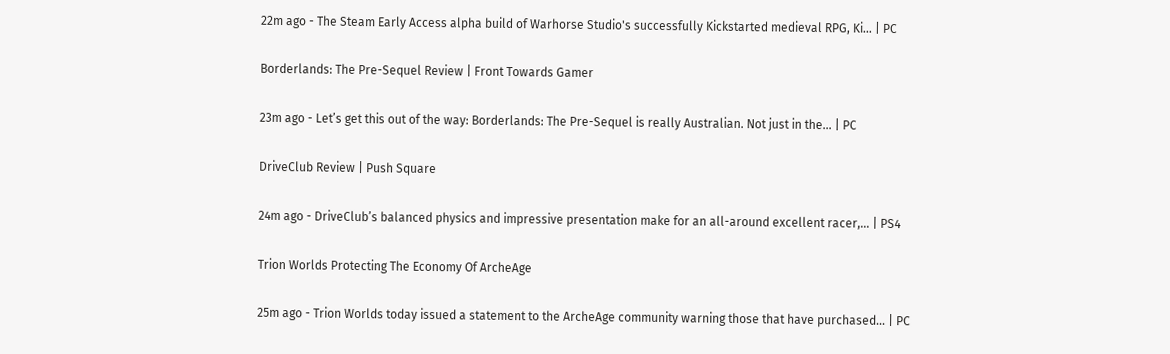22m ago - The Steam Early Access alpha build of Warhorse Studio's successfully Kickstarted medieval RPG, Ki... | PC

Borderlands: The Pre-Sequel Review | Front Towards Gamer

23m ago - Let’s get this out of the way: Borderlands: The Pre-Sequel is really Australian. Not just in the... | PC

DriveClub Review | Push Square

24m ago - DriveClub’s balanced physics and impressive presentation make for an all-around excellent racer,... | PS4

Trion Worlds Protecting The Economy Of ArcheAge

25m ago - Trion Worlds today issued a statement to the ArcheAge community warning those that have purchased... | PC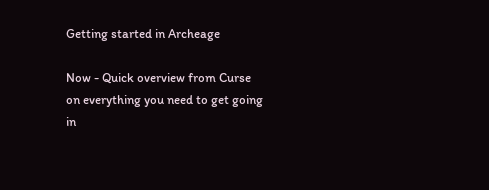Getting started in Archeage

Now - Quick overview from Curse on everything you need to get going in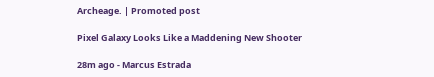Archeage. | Promoted post

Pixel Galaxy Looks Like a Maddening New Shooter

28m ago - Marcus Estrada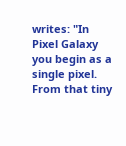writes: "In Pixel Galaxy you begin as a single pixel. From that tiny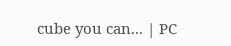cube you can... | PC